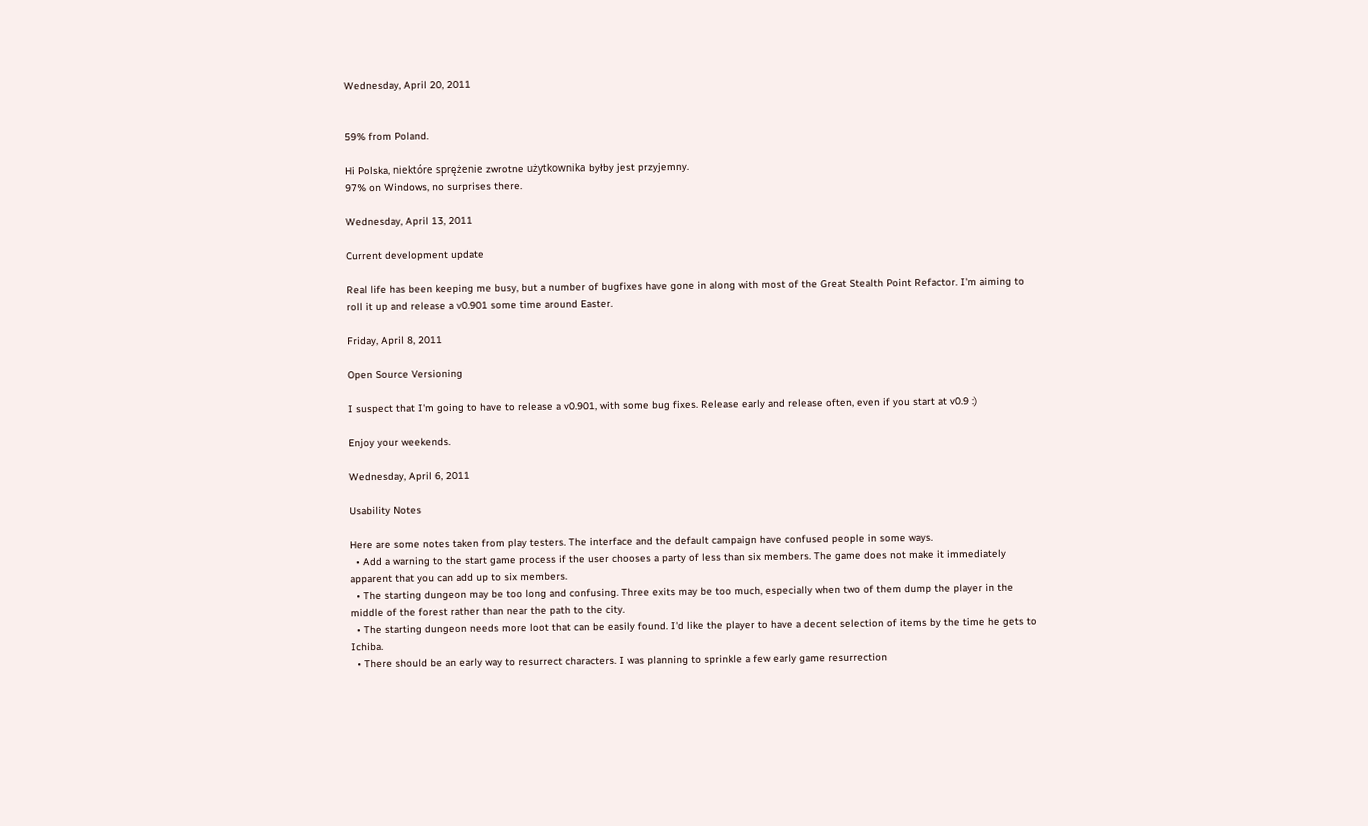Wednesday, April 20, 2011


59% from Poland.

Hi Polska, niektóre sprężenie zwrotne użytkownika byłby jest przyjemny.
97% on Windows, no surprises there.

Wednesday, April 13, 2011

Current development update

Real life has been keeping me busy, but a number of bugfixes have gone in along with most of the Great Stealth Point Refactor. I'm aiming to roll it up and release a v0.901 some time around Easter.

Friday, April 8, 2011

Open Source Versioning

I suspect that I'm going to have to release a v0.901, with some bug fixes. Release early and release often, even if you start at v0.9 :)

Enjoy your weekends.

Wednesday, April 6, 2011

Usability Notes

Here are some notes taken from play testers. The interface and the default campaign have confused people in some ways.
  • Add a warning to the start game process if the user chooses a party of less than six members. The game does not make it immediately apparent that you can add up to six members.
  • The starting dungeon may be too long and confusing. Three exits may be too much, especially when two of them dump the player in the middle of the forest rather than near the path to the city.
  • The starting dungeon needs more loot that can be easily found. I'd like the player to have a decent selection of items by the time he gets to Ichiba.
  • There should be an early way to resurrect characters. I was planning to sprinkle a few early game resurrection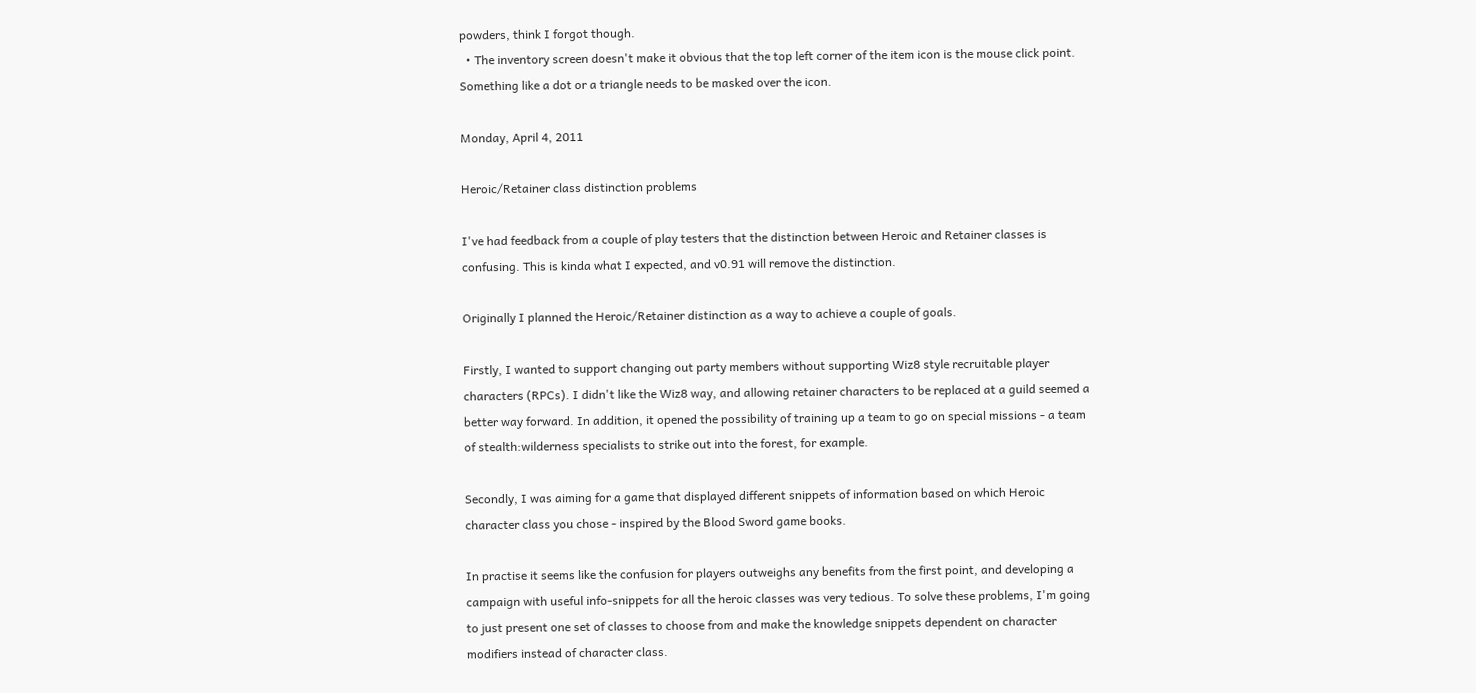powders, think I forgot though.
  • The inventory screen doesn't make it obvious that the top left corner of the item icon is the mouse click point. Something like a dot or a triangle needs to be masked over the icon.

Monday, April 4, 2011

Heroic/Retainer class distinction problems

I've had feedback from a couple of play testers that the distinction between Heroic and Retainer classes is confusing. This is kinda what I expected, and v0.91 will remove the distinction.

Originally I planned the Heroic/Retainer distinction as a way to achieve a couple of goals.

Firstly, I wanted to support changing out party members without supporting Wiz8 style recruitable player characters (RPCs). I didn't like the Wiz8 way, and allowing retainer characters to be replaced at a guild seemed a better way forward. In addition, it opened the possibility of training up a team to go on special missions - a team of stealth:wilderness specialists to strike out into the forest, for example.

Secondly, I was aiming for a game that displayed different snippets of information based on which Heroic character class you chose - inspired by the Blood Sword game books.

In practise it seems like the confusion for players outweighs any benefits from the first point, and developing a campaign with useful info-snippets for all the heroic classes was very tedious. To solve these problems, I'm going to just present one set of classes to choose from and make the knowledge snippets dependent on character modifiers instead of character class.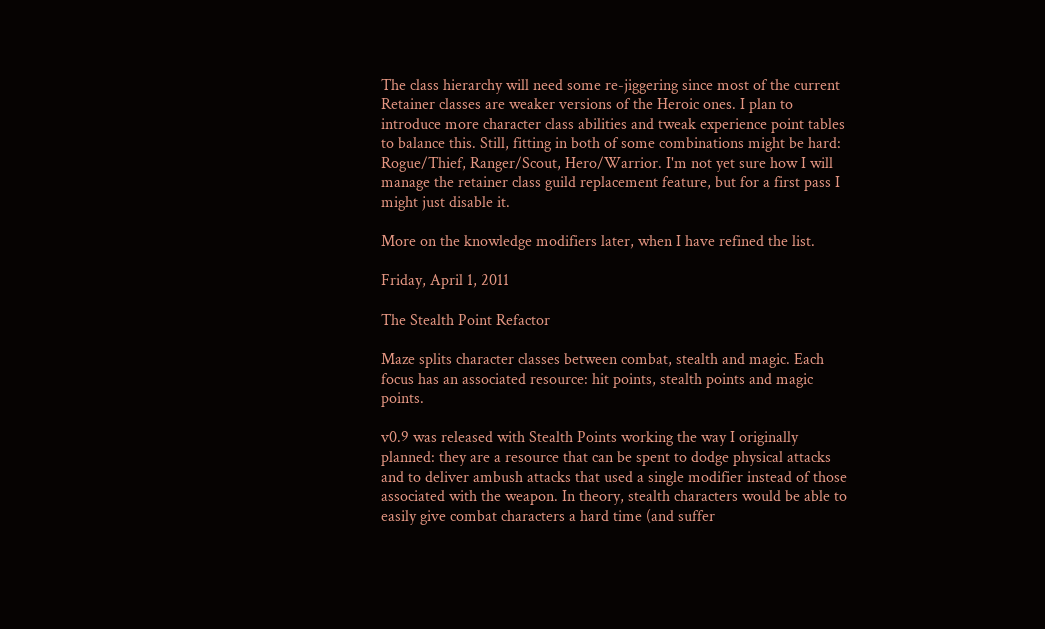The class hierarchy will need some re-jiggering since most of the current Retainer classes are weaker versions of the Heroic ones. I plan to introduce more character class abilities and tweak experience point tables to balance this. Still, fitting in both of some combinations might be hard: Rogue/Thief, Ranger/Scout, Hero/Warrior. I'm not yet sure how I will manage the retainer class guild replacement feature, but for a first pass I might just disable it.

More on the knowledge modifiers later, when I have refined the list.

Friday, April 1, 2011

The Stealth Point Refactor

Maze splits character classes between combat, stealth and magic. Each focus has an associated resource: hit points, stealth points and magic points.

v0.9 was released with Stealth Points working the way I originally planned: they are a resource that can be spent to dodge physical attacks and to deliver ambush attacks that used a single modifier instead of those associated with the weapon. In theory, stealth characters would be able to easily give combat characters a hard time (and suffer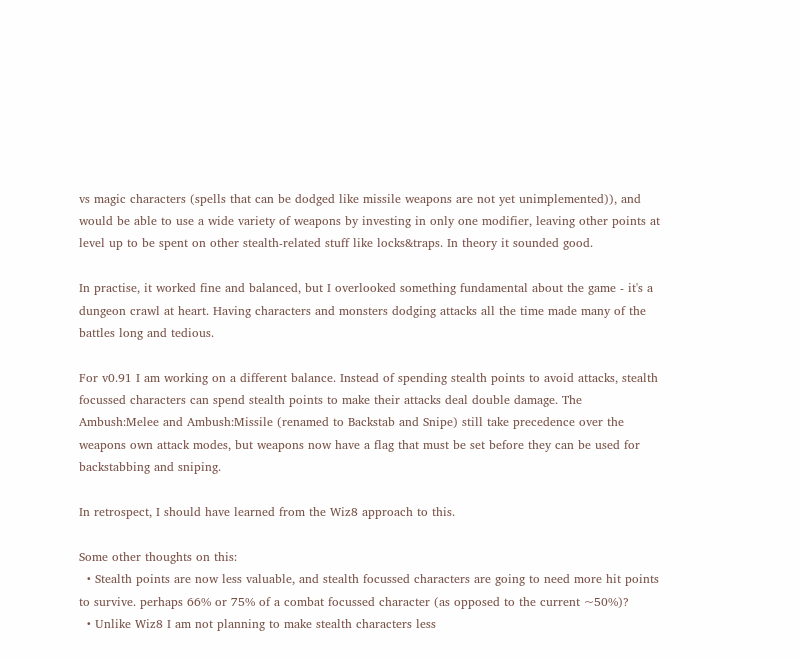vs magic characters (spells that can be dodged like missile weapons are not yet unimplemented)), and would be able to use a wide variety of weapons by investing in only one modifier, leaving other points at level up to be spent on other stealth-related stuff like locks&traps. In theory it sounded good.

In practise, it worked fine and balanced, but I overlooked something fundamental about the game - it's a dungeon crawl at heart. Having characters and monsters dodging attacks all the time made many of the battles long and tedious.

For v0.91 I am working on a different balance. Instead of spending stealth points to avoid attacks, stealth focussed characters can spend stealth points to make their attacks deal double damage. The Ambush:Melee and Ambush:Missile (renamed to Backstab and Snipe) still take precedence over the weapons own attack modes, but weapons now have a flag that must be set before they can be used for backstabbing and sniping.

In retrospect, I should have learned from the Wiz8 approach to this.

Some other thoughts on this:
  • Stealth points are now less valuable, and stealth focussed characters are going to need more hit points to survive. perhaps 66% or 75% of a combat focussed character (as opposed to the current ~50%)?
  • Unlike Wiz8 I am not planning to make stealth characters less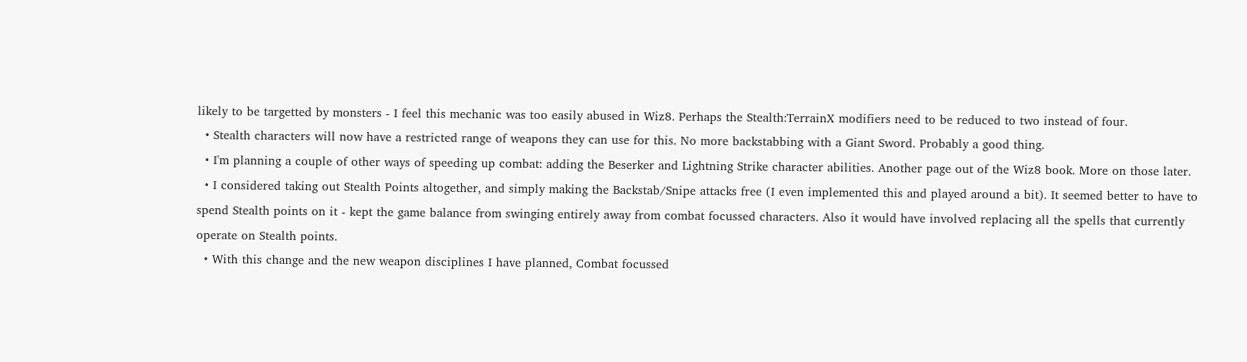likely to be targetted by monsters - I feel this mechanic was too easily abused in Wiz8. Perhaps the Stealth:TerrainX modifiers need to be reduced to two instead of four.
  • Stealth characters will now have a restricted range of weapons they can use for this. No more backstabbing with a Giant Sword. Probably a good thing.
  • I'm planning a couple of other ways of speeding up combat: adding the Beserker and Lightning Strike character abilities. Another page out of the Wiz8 book. More on those later.
  • I considered taking out Stealth Points altogether, and simply making the Backstab/Snipe attacks free (I even implemented this and played around a bit). It seemed better to have to spend Stealth points on it - kept the game balance from swinging entirely away from combat focussed characters. Also it would have involved replacing all the spells that currently operate on Stealth points.
  • With this change and the new weapon disciplines I have planned, Combat focussed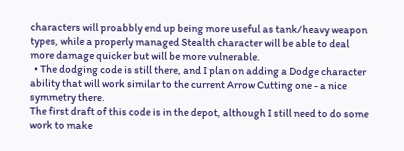characters will proabbly end up being more useful as tank/heavy weapon types, while a properly managed Stealth character will be able to deal more damage quicker but will be more vulnerable.
  • The dodging code is still there, and I plan on adding a Dodge character ability that will work similar to the current Arrow Cutting one - a nice symmetry there.
The first draft of this code is in the depot, although I still need to do some work to make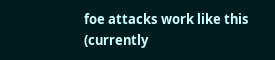foe attacks work like this (currently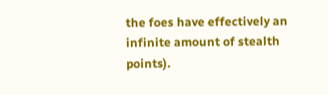the foes have effectively an infinite amount of stealth points).